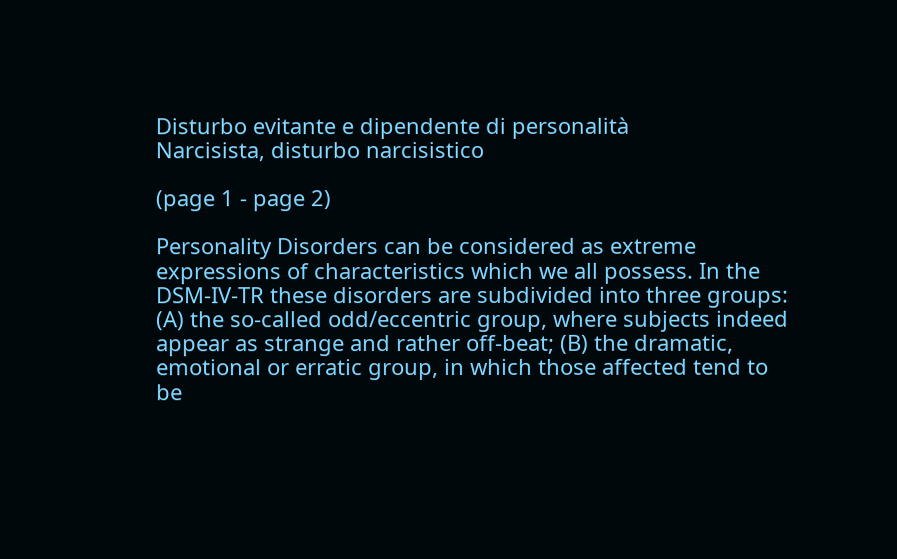Disturbo evitante e dipendente di personalità
Narcisista, disturbo narcisistico

(page 1 - page 2)

Personality Disorders can be considered as extreme expressions of characteristics which we all possess. In the DSM-IV-TR these disorders are subdivided into three groups: (A) the so-called odd/eccentric group, where subjects indeed appear as strange and rather off-beat; (B) the dramatic, emotional or erratic group, in which those affected tend to be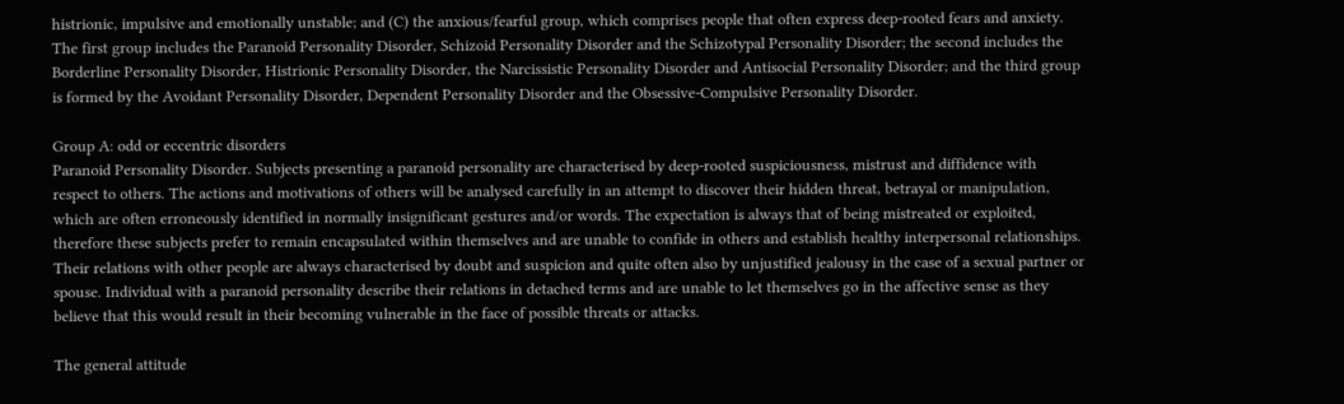histrionic, impulsive and emotionally unstable; and (C) the anxious/fearful group, which comprises people that often express deep-rooted fears and anxiety. The first group includes the Paranoid Personality Disorder, Schizoid Personality Disorder and the Schizotypal Personality Disorder; the second includes the Borderline Personality Disorder, Histrionic Personality Disorder, the Narcissistic Personality Disorder and Antisocial Personality Disorder; and the third group is formed by the Avoidant Personality Disorder, Dependent Personality Disorder and the Obsessive-Compulsive Personality Disorder.

Group A: odd or eccentric disorders
Paranoid Personality Disorder. Subjects presenting a paranoid personality are characterised by deep-rooted suspiciousness, mistrust and diffidence with respect to others. The actions and motivations of others will be analysed carefully in an attempt to discover their hidden threat, betrayal or manipulation, which are often erroneously identified in normally insignificant gestures and/or words. The expectation is always that of being mistreated or exploited, therefore these subjects prefer to remain encapsulated within themselves and are unable to confide in others and establish healthy interpersonal relationships. Their relations with other people are always characterised by doubt and suspicion and quite often also by unjustified jealousy in the case of a sexual partner or spouse. Individual with a paranoid personality describe their relations in detached terms and are unable to let themselves go in the affective sense as they believe that this would result in their becoming vulnerable in the face of possible threats or attacks.

The general attitude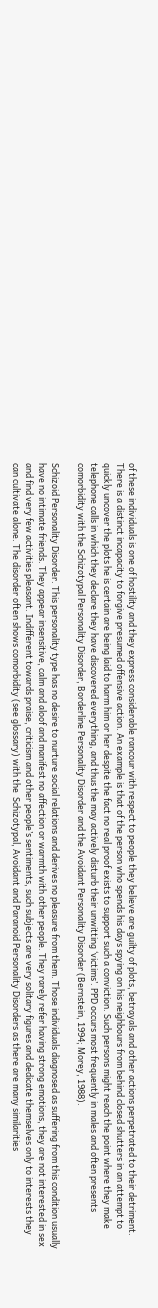of these individuals is one of hostility and they express considerable rancour with respect to people they believe are guilty of plots, betrayals and other actions perpetrated to their detriment. There is a distinct incapacity to forgive presumed offensive action. An example is that of the person who spends his days spying on his neighbours from behind closed shutters in an attempt to quickly uncover the plots he is certain are being laid to harm him or her despite the fact no real proof exists to support such a conviction. Such persons might reach the point where they make telephone calls in which they declare they have discovered everything, and thus the may actively disturb their unwitting ‘victims’. PPD occurs most frequently in males and often presents comorbidity with the Schizotypal Personality Disorder, Borderline Personality Disorder and the Avoidant Personality Disorder (Bernstein, 1994; Morey, 1988).

Schizoid Personality Disorder. This personality type has no desire to nurture social relations and derives no pleasure from them. Those individuals diagnosed as suffering from this condition usually have no intimate friends. They appear insensitive, calm and aloof and manifest no affection or warmth with other people. They rarely refer having strong emotions, they are not interested in sex and find very few activities pleasant. Indifferent towards praise, criticism and other people’s sentiments, such subjects are very solitary figures and dedicate themselves only to interests they can cultivate alone. The disorder often shows comorbidity (see glossary) with the  Schizotypal, Avoidant and Paranoid Personality Disorders as there are many similarities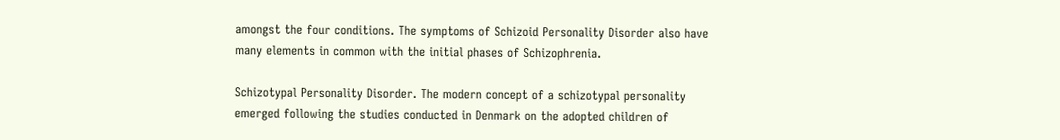amongst the four conditions. The symptoms of Schizoid Personality Disorder also have many elements in common with the initial phases of Schizophrenia.

Schizotypal Personality Disorder. The modern concept of a schizotypal personality emerged following the studies conducted in Denmark on the adopted children of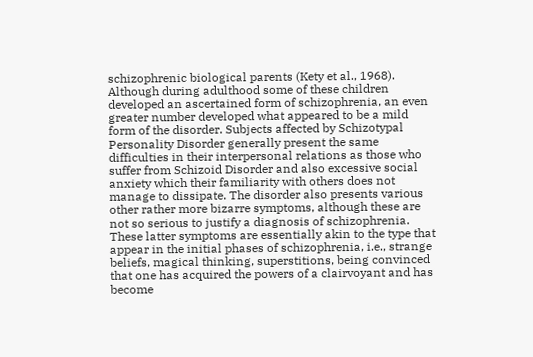schizophrenic biological parents (Kety et al., 1968). Although during adulthood some of these children developed an ascertained form of schizophrenia, an even greater number developed what appeared to be a mild form of the disorder. Subjects affected by Schizotypal Personality Disorder generally present the same difficulties in their interpersonal relations as those who suffer from Schizoid Disorder and also excessive social anxiety which their familiarity with others does not manage to dissipate. The disorder also presents various other rather more bizarre symptoms, although these are not so serious to justify a diagnosis of schizophrenia. These latter symptoms are essentially akin to the type that appear in the initial phases of schizophrenia, i.e., strange beliefs, magical thinking, superstitions, being convinced that one has acquired the powers of a clairvoyant and has become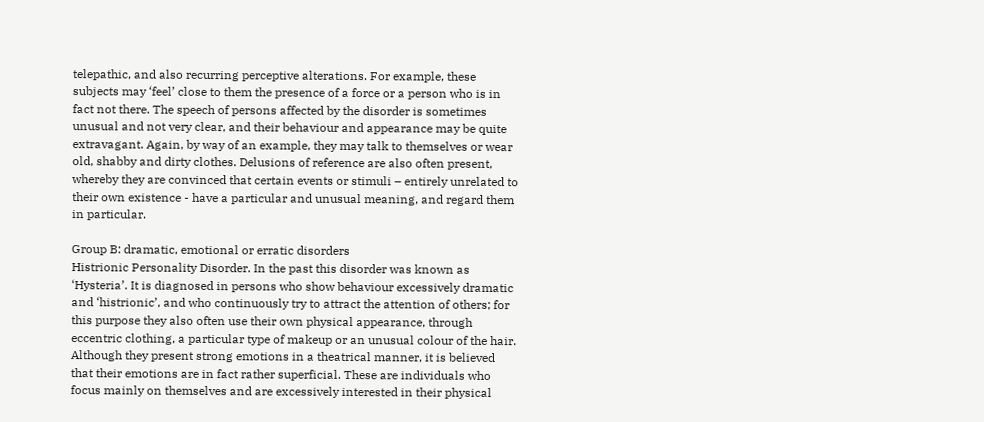telepathic, and also recurring perceptive alterations. For example, these subjects may ‘feel’ close to them the presence of a force or a person who is in fact not there. The speech of persons affected by the disorder is sometimes unusual and not very clear, and their behaviour and appearance may be quite extravagant. Again, by way of an example, they may talk to themselves or wear old, shabby and dirty clothes. Delusions of reference are also often present, whereby they are convinced that certain events or stimuli – entirely unrelated to their own existence - have a particular and unusual meaning, and regard them in particular.

Group B: dramatic, emotional or erratic disorders
Histrionic Personality Disorder. In the past this disorder was known as ‘Hysteria’. It is diagnosed in persons who show behaviour excessively dramatic and ‘histrionic’, and who continuously try to attract the attention of others; for this purpose they also often use their own physical appearance, through eccentric clothing, a particular type of makeup or an unusual colour of the hair. Although they present strong emotions in a theatrical manner, it is believed that their emotions are in fact rather superficial. These are individuals who focus mainly on themselves and are excessively interested in their physical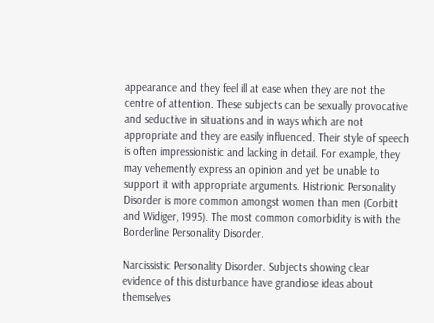appearance and they feel ill at ease when they are not the centre of attention. These subjects can be sexually provocative and seductive in situations and in ways which are not appropriate and they are easily influenced. Their style of speech is often impressionistic and lacking in detail. For example, they may vehemently express an opinion and yet be unable to support it with appropriate arguments. Histrionic Personality Disorder is more common amongst women than men (Corbitt and Widiger, 1995). The most common comorbidity is with the Borderline Personality Disorder.

Narcissistic Personality Disorder. Subjects showing clear evidence of this disturbance have grandiose ideas about themselves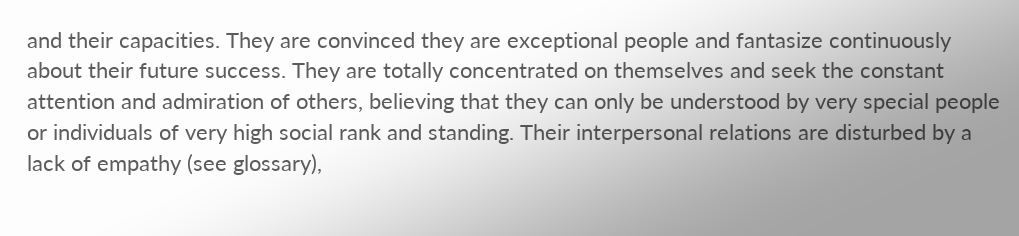and their capacities. They are convinced they are exceptional people and fantasize continuously about their future success. They are totally concentrated on themselves and seek the constant attention and admiration of others, believing that they can only be understood by very special people or individuals of very high social rank and standing. Their interpersonal relations are disturbed by a lack of empathy (see glossary),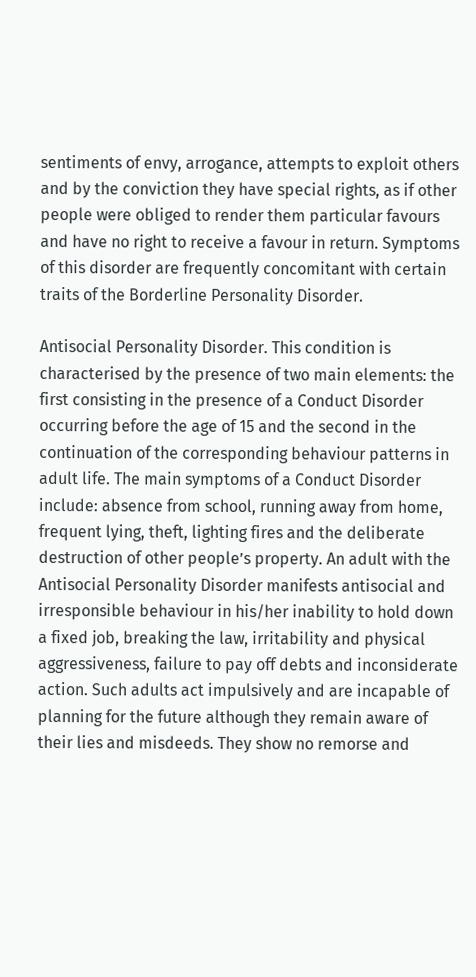sentiments of envy, arrogance, attempts to exploit others and by the conviction they have special rights, as if other people were obliged to render them particular favours and have no right to receive a favour in return. Symptoms of this disorder are frequently concomitant with certain traits of the Borderline Personality Disorder.

Antisocial Personality Disorder. This condition is characterised by the presence of two main elements: the first consisting in the presence of a Conduct Disorder occurring before the age of 15 and the second in the continuation of the corresponding behaviour patterns in adult life. The main symptoms of a Conduct Disorder include: absence from school, running away from home, frequent lying, theft, lighting fires and the deliberate destruction of other people’s property. An adult with the Antisocial Personality Disorder manifests antisocial and irresponsible behaviour in his/her inability to hold down a fixed job, breaking the law, irritability and physical aggressiveness, failure to pay off debts and inconsiderate action. Such adults act impulsively and are incapable of planning for the future although they remain aware of their lies and misdeeds. They show no remorse and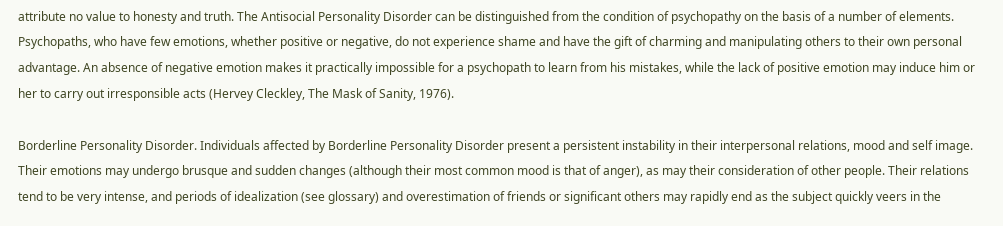attribute no value to honesty and truth. The Antisocial Personality Disorder can be distinguished from the condition of psychopathy on the basis of a number of elements. Psychopaths, who have few emotions, whether positive or negative, do not experience shame and have the gift of charming and manipulating others to their own personal advantage. An absence of negative emotion makes it practically impossible for a psychopath to learn from his mistakes, while the lack of positive emotion may induce him or her to carry out irresponsible acts (Hervey Cleckley, The Mask of Sanity, 1976).

Borderline Personality Disorder. Individuals affected by Borderline Personality Disorder present a persistent instability in their interpersonal relations, mood and self image. Their emotions may undergo brusque and sudden changes (although their most common mood is that of anger), as may their consideration of other people. Their relations tend to be very intense, and periods of idealization (see glossary) and overestimation of friends or significant others may rapidly end as the subject quickly veers in the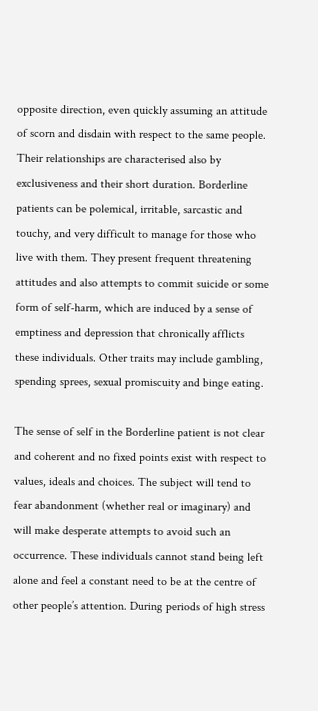opposite direction, even quickly assuming an attitude of scorn and disdain with respect to the same people. Their relationships are characterised also by exclusiveness and their short duration. Borderline patients can be polemical, irritable, sarcastic and touchy, and very difficult to manage for those who live with them. They present frequent threatening attitudes and also attempts to commit suicide or some form of self-harm, which are induced by a sense of emptiness and depression that chronically afflicts these individuals. Other traits may include gambling, spending sprees, sexual promiscuity and binge eating.

The sense of self in the Borderline patient is not clear and coherent and no fixed points exist with respect to values, ideals and choices. The subject will tend to fear abandonment (whether real or imaginary) and will make desperate attempts to avoid such an occurrence. These individuals cannot stand being left alone and feel a constant need to be at the centre of other people’s attention. During periods of high stress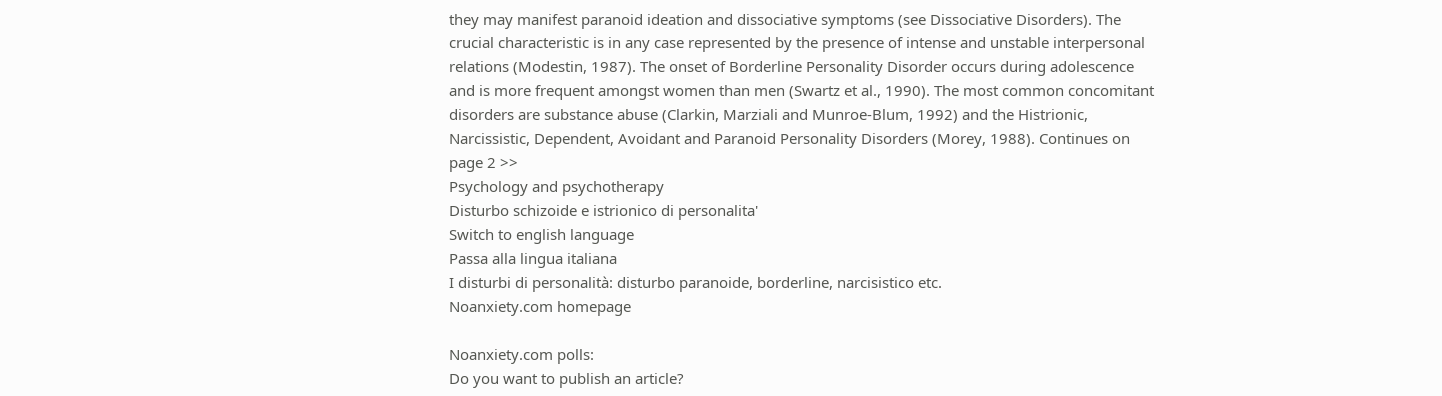they may manifest paranoid ideation and dissociative symptoms (see Dissociative Disorders). The crucial characteristic is in any case represented by the presence of intense and unstable interpersonal relations (Modestin, 1987). The onset of Borderline Personality Disorder occurs during adolescence and is more frequent amongst women than men (Swartz et al., 1990). The most common concomitant disorders are substance abuse (Clarkin, Marziali and Munroe-Blum, 1992) and the Histrionic, Narcissistic, Dependent, Avoidant and Paranoid Personality Disorders (Morey, 1988). Continues on page 2 >>
Psychology and psychotherapy
Disturbo schizoide e istrionico di personalita'
Switch to english language
Passa alla lingua italiana
I disturbi di personalità: disturbo paranoide, borderline, narcisistico etc.
Noanxiety.com homepage

Noanxiety.com polls:
Do you want to publish an article?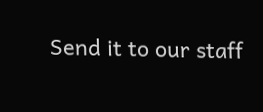Send it to our staff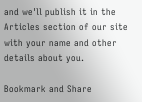and we'll publish it in the Articles section of our site with your name and other details about you.

Bookmark and Share